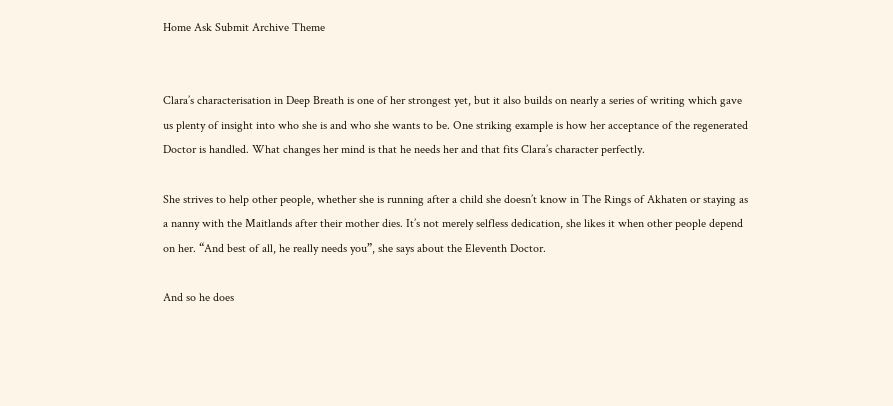Home Ask Submit Archive Theme


Clara’s characterisation in Deep Breath is one of her strongest yet, but it also builds on nearly a series of writing which gave us plenty of insight into who she is and who she wants to be. One striking example is how her acceptance of the regenerated Doctor is handled. What changes her mind is that he needs her and that fits Clara’s character perfectly.

She strives to help other people, whether she is running after a child she doesn’t know in The Rings of Akhaten or staying as a nanny with the Maitlands after their mother dies. It’s not merely selfless dedication, she likes it when other people depend on her. “And best of all, he really needs you”, she says about the Eleventh Doctor.

And so he does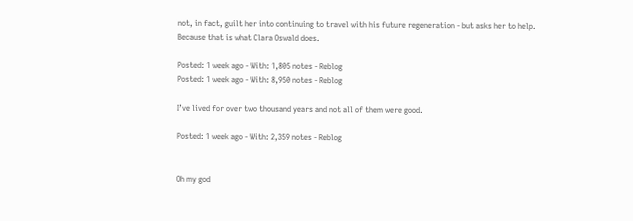not, in fact, guilt her into continuing to travel with his future regeneration - but asks her to help. Because that is what Clara Oswald does.

Posted: 1 week ago - With: 1,805 notes - Reblog
Posted: 1 week ago - With: 8,950 notes - Reblog

I’ve lived for over two thousand years and not all of them were good.

Posted: 1 week ago - With: 2,359 notes - Reblog


Oh my god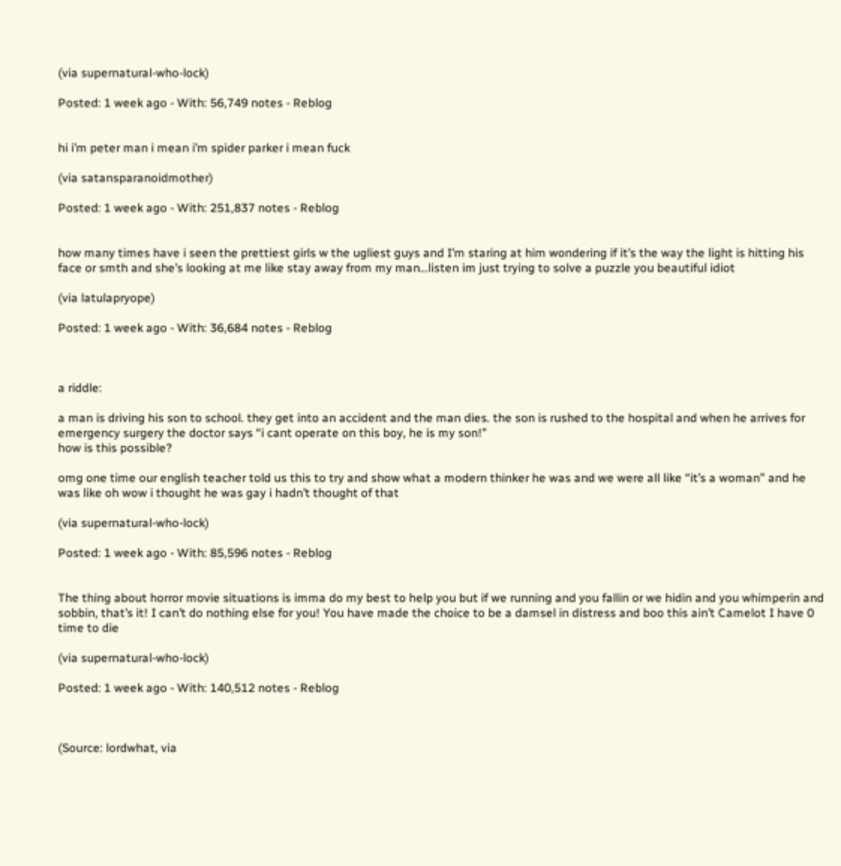(via supernatural-who-lock)

Posted: 1 week ago - With: 56,749 notes - Reblog


hi i’m peter man i mean i’m spider parker i mean fuck

(via satansparanoidmother)

Posted: 1 week ago - With: 251,837 notes - Reblog


how many times have i seen the prettiest girls w the ugliest guys and I’m staring at him wondering if it’s the way the light is hitting his face or smth and she’s looking at me like stay away from my man…listen im just trying to solve a puzzle you beautiful idiot

(via latulapryope)

Posted: 1 week ago - With: 36,684 notes - Reblog



a riddle:

a man is driving his son to school. they get into an accident and the man dies. the son is rushed to the hospital and when he arrives for emergency surgery the doctor says “i cant operate on this boy, he is my son!”
how is this possible?

omg one time our english teacher told us this to try and show what a modern thinker he was and we were all like “it’s a woman” and he was like oh wow i thought he was gay i hadn’t thought of that

(via supernatural-who-lock)

Posted: 1 week ago - With: 85,596 notes - Reblog


The thing about horror movie situations is imma do my best to help you but if we running and you fallin or we hidin and you whimperin and sobbin, that’s it! I can’t do nothing else for you! You have made the choice to be a damsel in distress and boo this ain’t Camelot I have 0 time to die

(via supernatural-who-lock)

Posted: 1 week ago - With: 140,512 notes - Reblog



(Source: lordwhat, via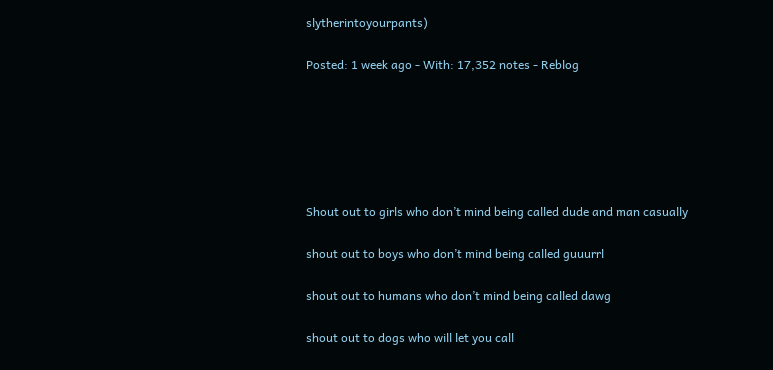slytherintoyourpants)

Posted: 1 week ago - With: 17,352 notes - Reblog






Shout out to girls who don’t mind being called dude and man casually

shout out to boys who don’t mind being called guuurrl

shout out to humans who don’t mind being called dawg

shout out to dogs who will let you call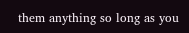them anything so long as you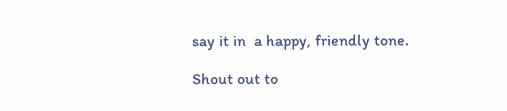say it in  a happy, friendly tone.

Shout out to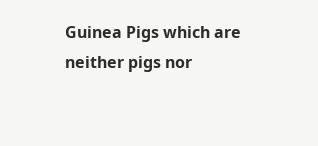Guinea Pigs which are neither pigs nor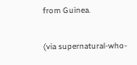from Guinea.

(via supernatural-who-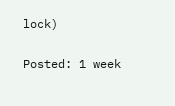lock)

Posted: 1 week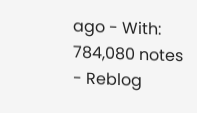ago - With: 784,080 notes - Reblog